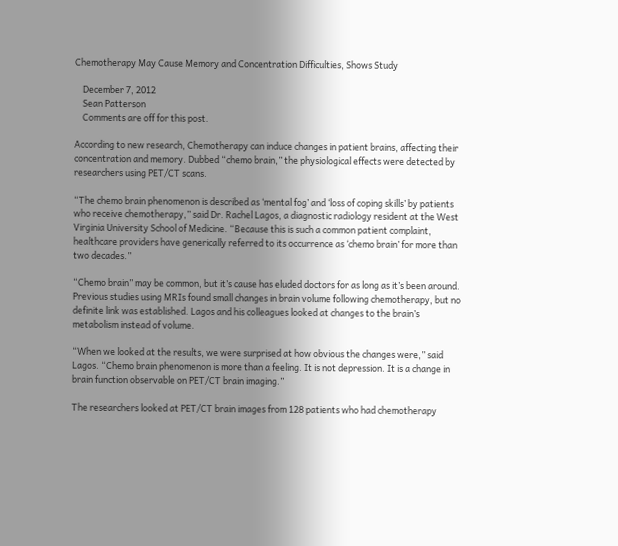Chemotherapy May Cause Memory and Concentration Difficulties, Shows Study

    December 7, 2012
    Sean Patterson
    Comments are off for this post.

According to new research, Chemotherapy can induce changes in patient brains, affecting their concentration and memory. Dubbed “chemo brain,” the physiological effects were detected by researchers using PET/CT scans.

“The chemo brain phenomenon is described as ‘mental fog’ and ‘loss of coping skills’ by patients who receive chemotherapy,” said Dr. Rachel Lagos, a diagnostic radiology resident at the West Virginia University School of Medicine. “Because this is such a common patient complaint, healthcare providers have generically referred to its occurrence as ‘chemo brain’ for more than two decades.”

“Chemo brain” may be common, but it’s cause has eluded doctors for as long as it’s been around. Previous studies using MRIs found small changes in brain volume following chemotherapy, but no definite link was established. Lagos and his colleagues looked at changes to the brain’s metabolism instead of volume.

“When we looked at the results, we were surprised at how obvious the changes were,” said Lagos. “Chemo brain phenomenon is more than a feeling. It is not depression. It is a change in brain function observable on PET/CT brain imaging.”

The researchers looked at PET/CT brain images from 128 patients who had chemotherapy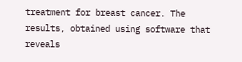treatment for breast cancer. The results, obtained using software that reveals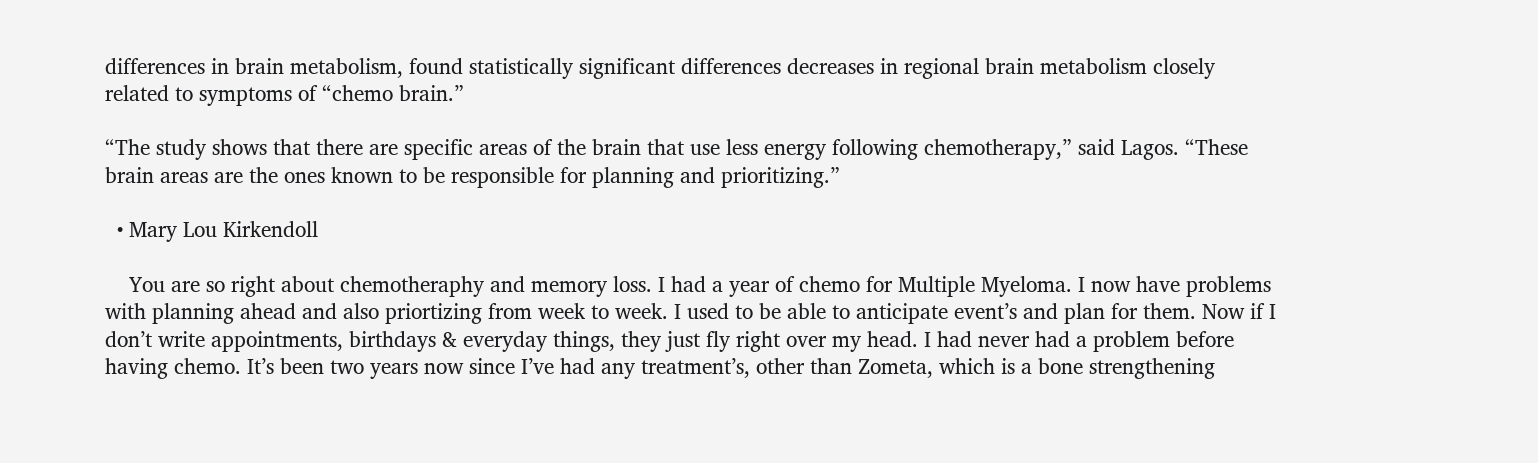differences in brain metabolism, found statistically significant differences decreases in regional brain metabolism closely related to symptoms of “chemo brain.”

“The study shows that there are specific areas of the brain that use less energy following chemotherapy,” said Lagos. “These brain areas are the ones known to be responsible for planning and prioritizing.”

  • Mary Lou Kirkendoll

    You are so right about chemotheraphy and memory loss. I had a year of chemo for Multiple Myeloma. I now have problems with planning ahead and also priortizing from week to week. I used to be able to anticipate event’s and plan for them. Now if I don’t write appointments, birthdays & everyday things, they just fly right over my head. I had never had a problem before having chemo. It’s been two years now since I’ve had any treatment’s, other than Zometa, which is a bone strengthening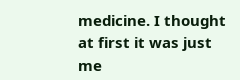medicine. I thought at first it was just me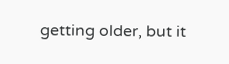getting older, but it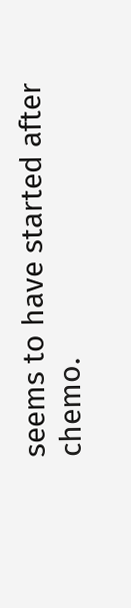seems to have started after chemo.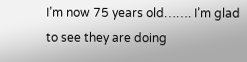I’m now 75 years old……. I’m glad to see they are doing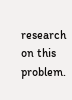research on this problem.